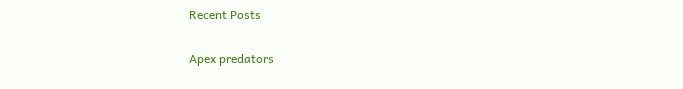Recent Posts

Apex predators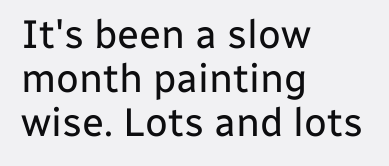It's been a slow month painting wise. Lots and lots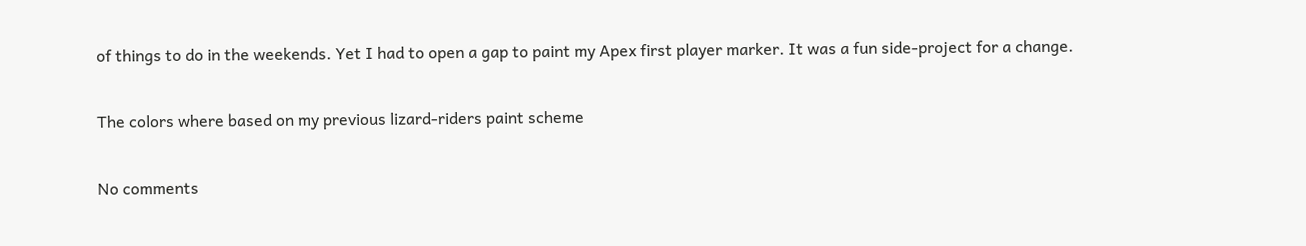of things to do in the weekends. Yet I had to open a gap to paint my Apex first player marker. It was a fun side-project for a change.

The colors where based on my previous lizard-riders paint scheme

No comments